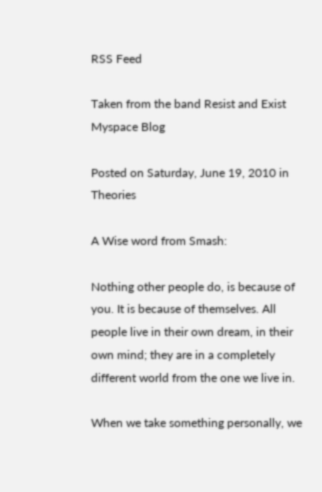RSS Feed

Taken from the band Resist and Exist Myspace Blog

Posted on Saturday, June 19, 2010 in Theories

A Wise word from Smash:

Nothing other people do, is because of you. It is because of themselves. All people live in their own dream, in their own mind; they are in a completely different world from the one we live in.

When we take something personally, we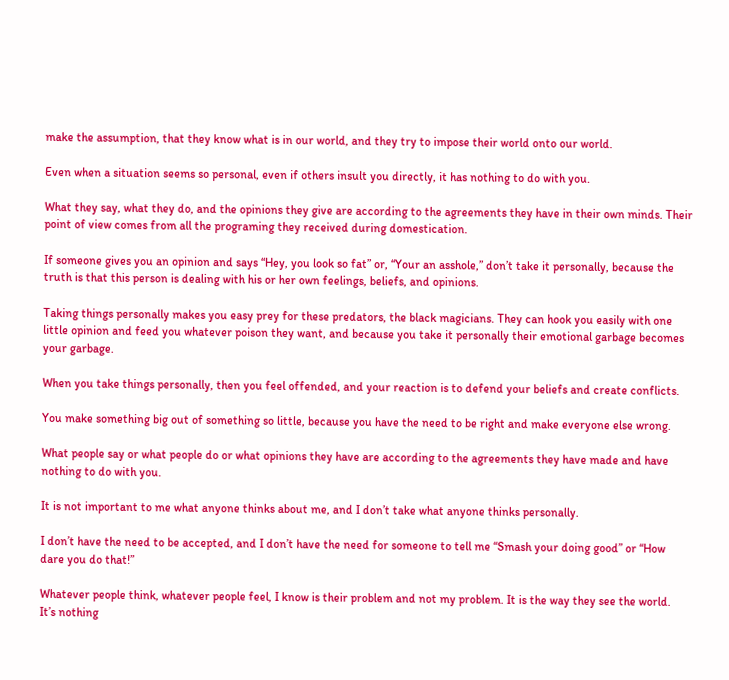make the assumption, that they know what is in our world, and they try to impose their world onto our world.

Even when a situation seems so personal, even if others insult you directly, it has nothing to do with you.

What they say, what they do, and the opinions they give are according to the agreements they have in their own minds. Their point of view comes from all the programing they received during domestication.

If someone gives you an opinion and says “Hey, you look so fat” or, “Your an asshole,” don’t take it personally, because the truth is that this person is dealing with his or her own feelings, beliefs, and opinions.

Taking things personally makes you easy prey for these predators, the black magicians. They can hook you easily with one little opinion and feed you whatever poison they want, and because you take it personally their emotional garbage becomes your garbage.

When you take things personally, then you feel offended, and your reaction is to defend your beliefs and create conflicts.

You make something big out of something so little, because you have the need to be right and make everyone else wrong.

What people say or what people do or what opinions they have are according to the agreements they have made and have nothing to do with you.

It is not important to me what anyone thinks about me, and I don’t take what anyone thinks personally.

I don’t have the need to be accepted, and I don’t have the need for someone to tell me “Smash your doing good” or “How dare you do that!”

Whatever people think, whatever people feel, I know is their problem and not my problem. It is the way they see the world. It’s nothing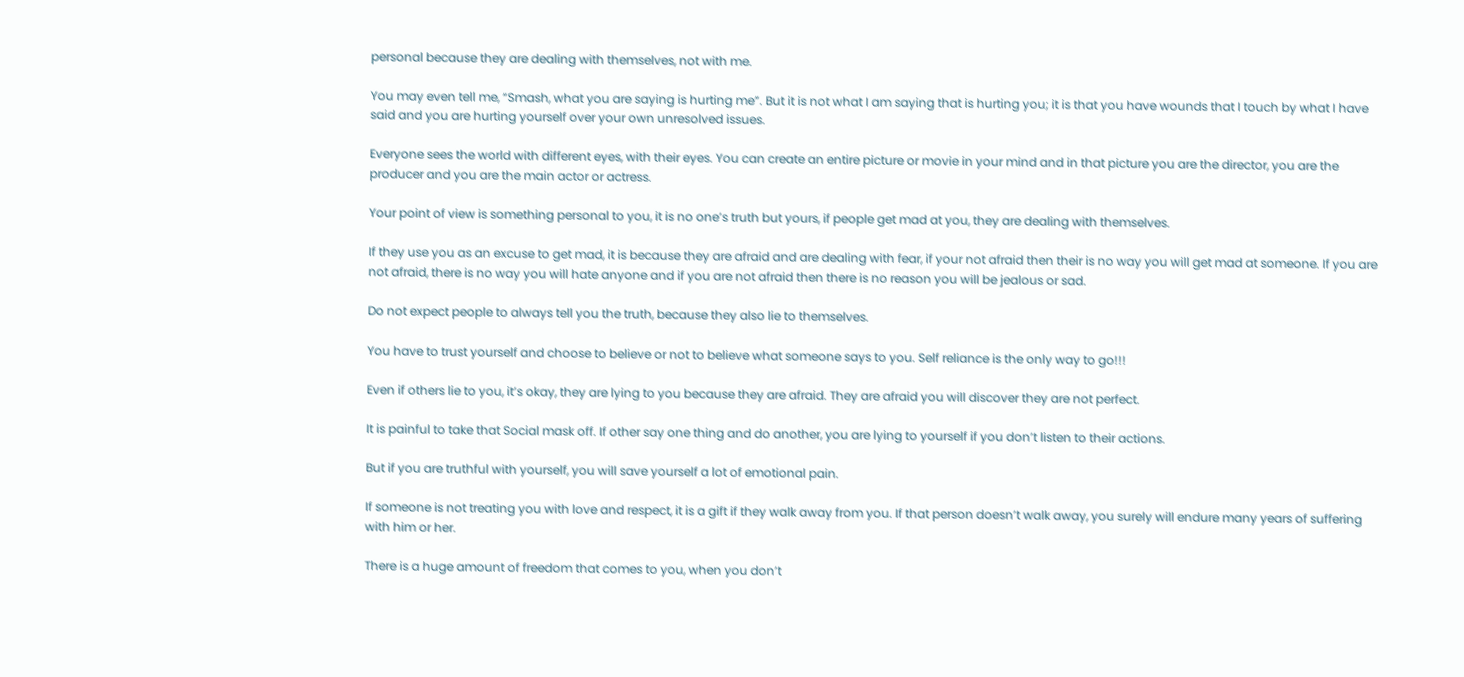personal because they are dealing with themselves, not with me.

You may even tell me, “Smash, what you are saying is hurting me”. But it is not what I am saying that is hurting you; it is that you have wounds that I touch by what I have said and you are hurting yourself over your own unresolved issues.

Everyone sees the world with different eyes, with their eyes. You can create an entire picture or movie in your mind and in that picture you are the director, you are the producer and you are the main actor or actress.

Your point of view is something personal to you, it is no one’s truth but yours, if people get mad at you, they are dealing with themselves.

If they use you as an excuse to get mad, it is because they are afraid and are dealing with fear, if your not afraid then their is no way you will get mad at someone. If you are not afraid, there is no way you will hate anyone and if you are not afraid then there is no reason you will be jealous or sad.

Do not expect people to always tell you the truth, because they also lie to themselves.

You have to trust yourself and choose to believe or not to believe what someone says to you. Self reliance is the only way to go!!!

Even if others lie to you, it’s okay, they are lying to you because they are afraid. They are afraid you will discover they are not perfect.

It is painful to take that Social mask off. If other say one thing and do another, you are lying to yourself if you don’t listen to their actions.

But if you are truthful with yourself, you will save yourself a lot of emotional pain.

If someone is not treating you with love and respect, it is a gift if they walk away from you. If that person doesn’t walk away, you surely will endure many years of suffering with him or her.

There is a huge amount of freedom that comes to you, when you don’t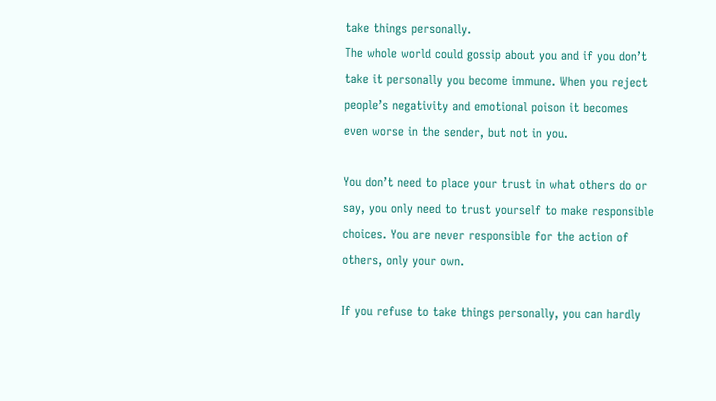take things personally.
The whole world could gossip about you and if you don’t take it personally you become immune. When you reject people’s negativity and emotional poison it becomes even worse in the sender, but not in you.

You don’t need to place your trust in what others do or say, you only need to trust yourself to make responsible choices. You are never responsible for the action of others, only your own.

If you refuse to take things personally, you can hardly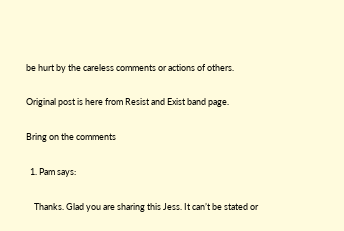be hurt by the careless comments or actions of others.

Original post is here from Resist and Exist band page.

Bring on the comments

  1. Pam says:

    Thanks. Glad you are sharing this Jess. It can’t be stated or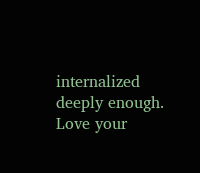internalized deeply enough. Love your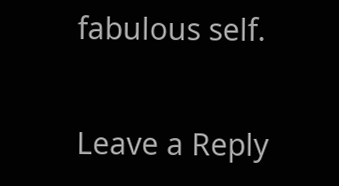fabulous self.

Leave a Reply